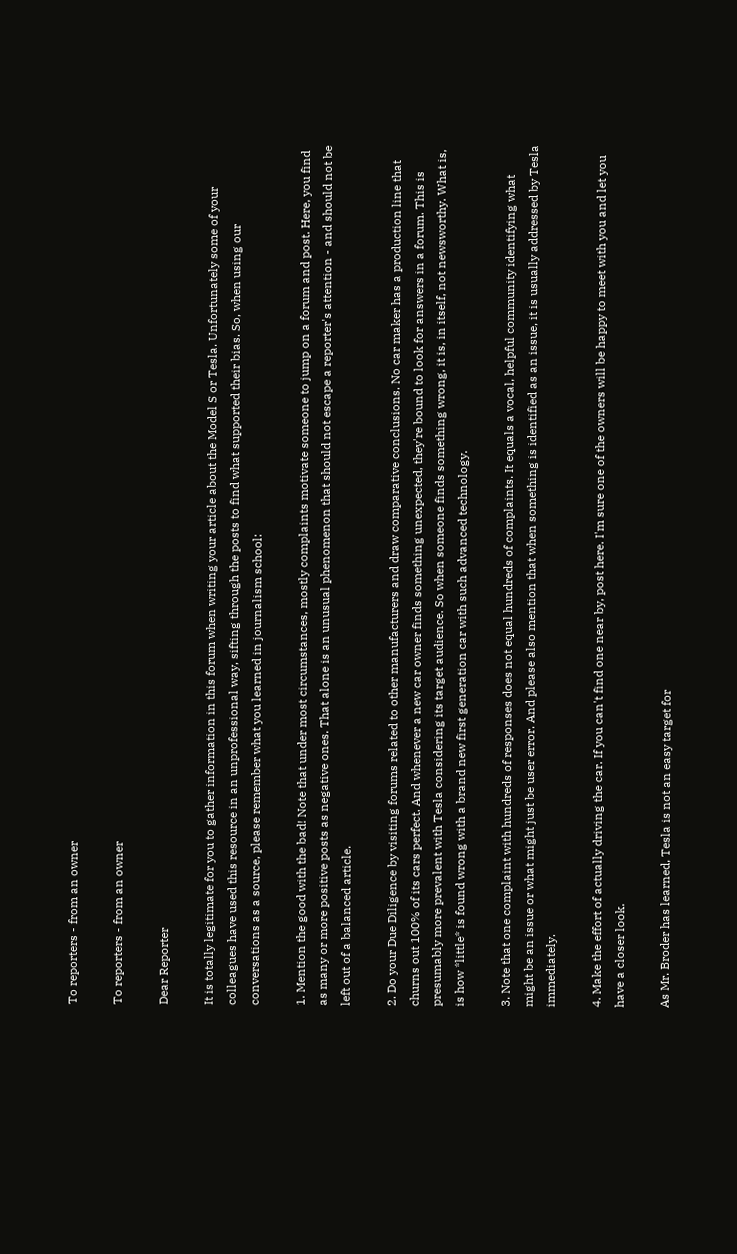To reporters - from an owner

To reporters - from an owner

Dear Reporter

It is totally legitimate for you to gather information in this forum when writing your article about the Model S or Tesla. Unfortunately some of your colleagues have used this resource in an unprofessional way, sifting through the posts to find what supported their bias. So, when using our conversations as a source, please remember what you learned in journalism school:

1. Mention the good with the bad! Note that under most circumstances, mostly complaints motivate someone to jump on a forum and post. Here, you find as many or more positive posts as negative ones. That alone is an unusual phenomenon that should not escape a reporter's attention - and should not be left out of a balanced article.

2. Do your Due Diligence by visiting forums related to other manufacturers and draw comparative conclusions. No car maker has a production line that churns out 100% of its cars perfect. And whenever a new car owner finds something unexpected, they're bound to look for answers in a forum. This is presumably more prevalent with Tesla considering its target audience. So when someone finds something wrong, it is, in itself, not newsworthy. What is, is how *little* is found wrong with a brand new first generation car with such advanced technology.

3. Note that one complaint with hundreds of responses does not equal hundreds of complaints. It equals a vocal, helpful community identifying what might be an issue or what might just be user error. And please also mention that when something is identified as an issue, it is usually addressed by Tesla immediately.

4. Make the effort of actually driving the car. If you can't find one near by, post here. I'm sure one of the owners will be happy to meet with you and let you have a closer look.

As Mr. Broder has learned, Tesla is not an easy target for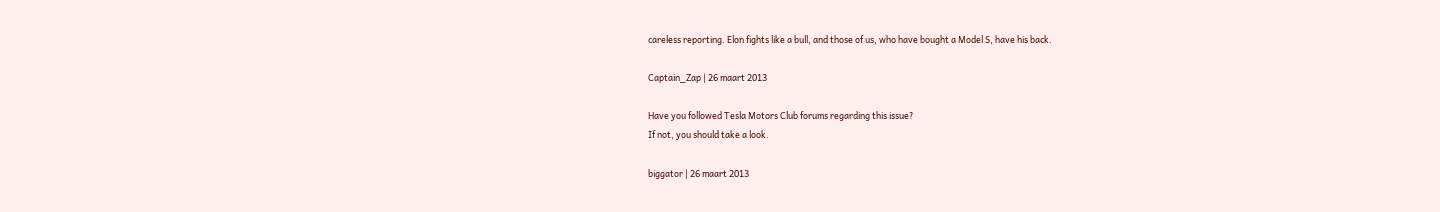careless reporting. Elon fights like a bull, and those of us, who have bought a Model S, have his back.

Captain_Zap | 26 maart 2013

Have you followed Tesla Motors Club forums regarding this issue?
If not, you should take a look.

biggator | 26 maart 2013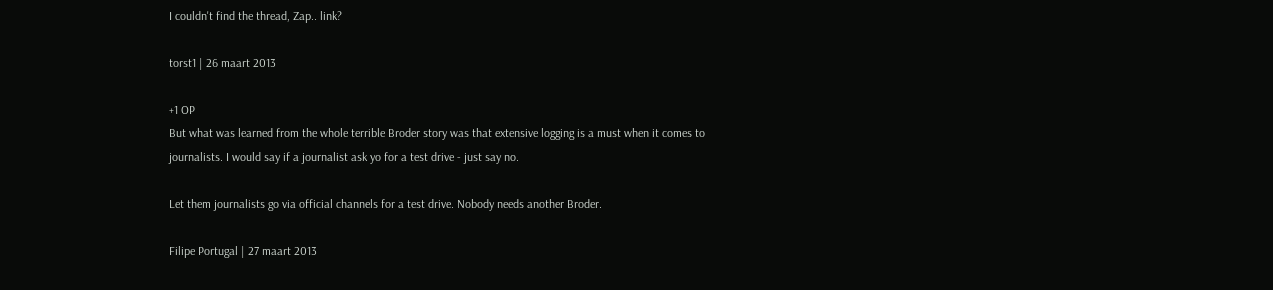I couldn't find the thread, Zap.. link?

torst1 | 26 maart 2013

+1 OP
But what was learned from the whole terrible Broder story was that extensive logging is a must when it comes to journalists. I would say if a journalist ask yo for a test drive - just say no.

Let them journalists go via official channels for a test drive. Nobody needs another Broder.

Filipe Portugal | 27 maart 2013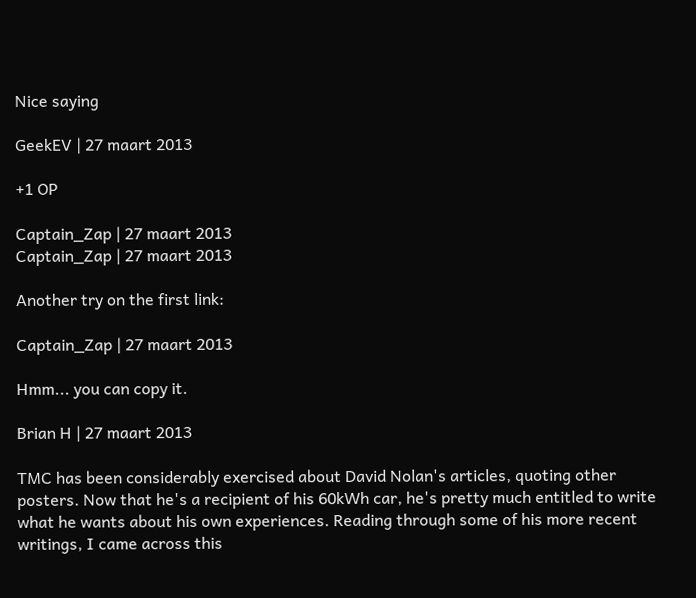Nice saying

GeekEV | 27 maart 2013

+1 OP

Captain_Zap | 27 maart 2013
Captain_Zap | 27 maart 2013

Another try on the first link:

Captain_Zap | 27 maart 2013

Hmm... you can copy it.

Brian H | 27 maart 2013

TMC has been considerably exercised about David Nolan's articles, quoting other posters. Now that he's a recipient of his 60kWh car, he's pretty much entitled to write what he wants about his own experiences. Reading through some of his more recent writings, I came across this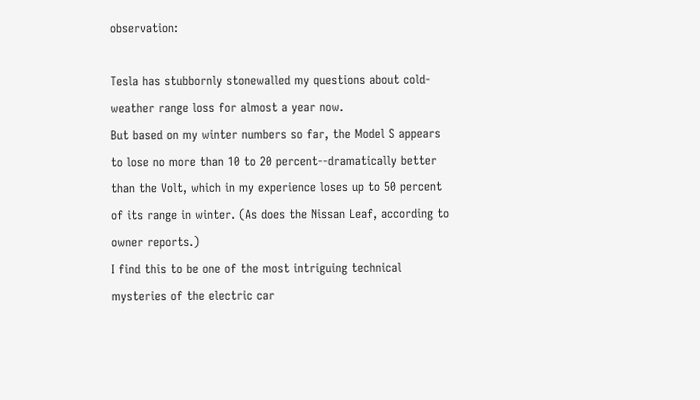observation:

Tesla has stubbornly stonewalled my questions about cold-weather range loss for almost a year now.
But based on my winter numbers so far, the Model S appears to lose no more than 10 to 20 percent--dramatically better than the Volt, which in my experience loses up to 50 percent of its range in winter. (As does the Nissan Leaf, according to owner reports.)
I find this to be one of the most intriguing technical mysteries of the electric car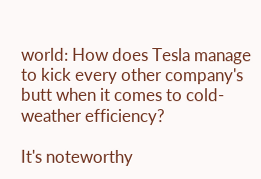world: How does Tesla manage to kick every other company's butt when it comes to cold-weather efficiency?

It's noteworthy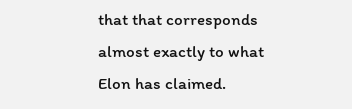that that corresponds almost exactly to what Elon has claimed.